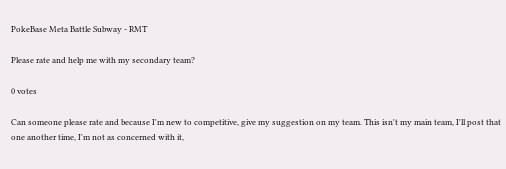PokeBase Meta Battle Subway - RMT

Please rate and help me with my secondary team?

0 votes

Can someone please rate and because I'm new to competitive, give my suggestion on my team. This isn't my main team, I'll post that one another time, I'm not as concerned with it,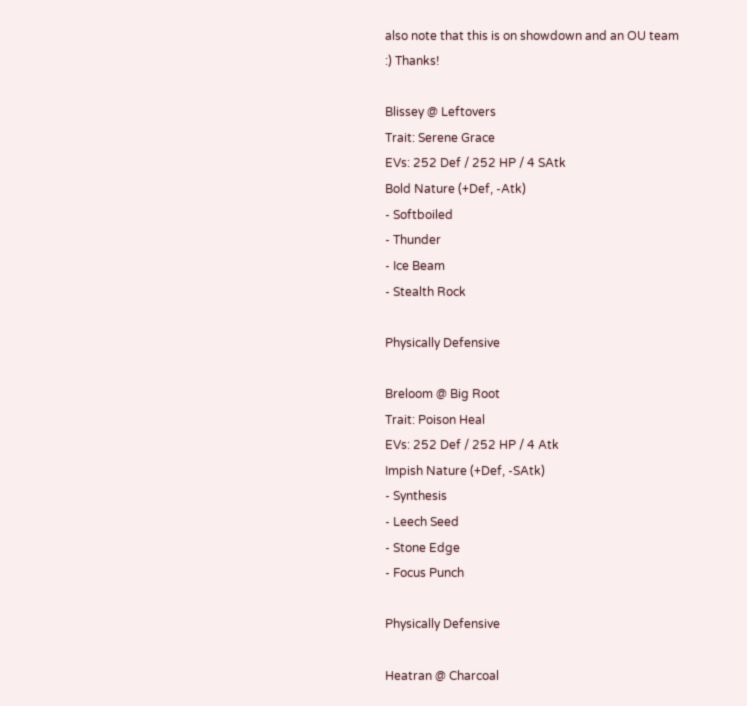also note that this is on showdown and an OU team :) Thanks!

Blissey @ Leftovers
Trait: Serene Grace
EVs: 252 Def / 252 HP / 4 SAtk
Bold Nature (+Def, -Atk)
- Softboiled
- Thunder
- Ice Beam
- Stealth Rock

Physically Defensive

Breloom @ Big Root
Trait: Poison Heal
EVs: 252 Def / 252 HP / 4 Atk
Impish Nature (+Def, -SAtk)
- Synthesis
- Leech Seed
- Stone Edge
- Focus Punch

Physically Defensive

Heatran @ Charcoal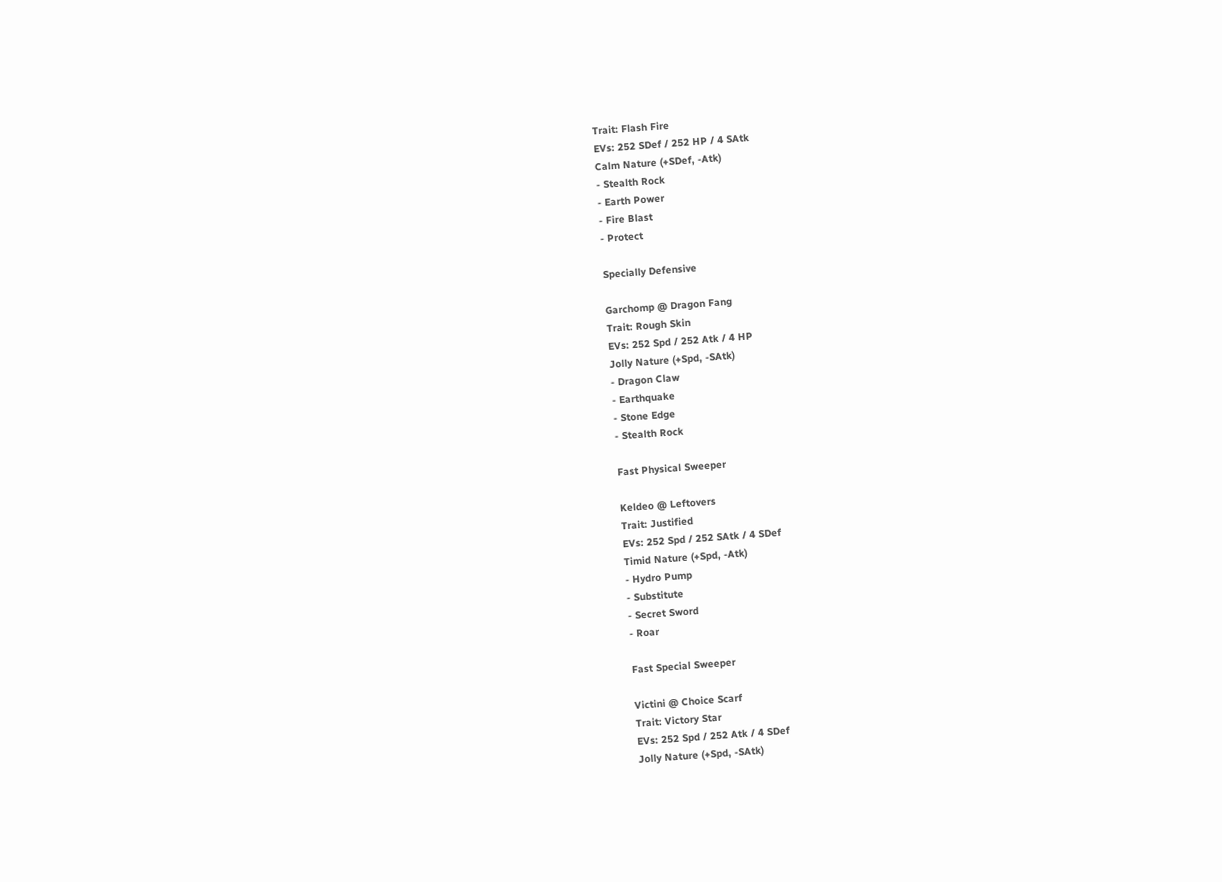Trait: Flash Fire
EVs: 252 SDef / 252 HP / 4 SAtk
Calm Nature (+SDef, -Atk)
- Stealth Rock
- Earth Power
- Fire Blast
- Protect

Specially Defensive

Garchomp @ Dragon Fang
Trait: Rough Skin
EVs: 252 Spd / 252 Atk / 4 HP
Jolly Nature (+Spd, -SAtk)
- Dragon Claw
- Earthquake
- Stone Edge
- Stealth Rock

Fast Physical Sweeper

Keldeo @ Leftovers
Trait: Justified
EVs: 252 Spd / 252 SAtk / 4 SDef
Timid Nature (+Spd, -Atk)
- Hydro Pump
- Substitute
- Secret Sword
- Roar

Fast Special Sweeper

Victini @ Choice Scarf
Trait: Victory Star
EVs: 252 Spd / 252 Atk / 4 SDef
Jolly Nature (+Spd, -SAtk)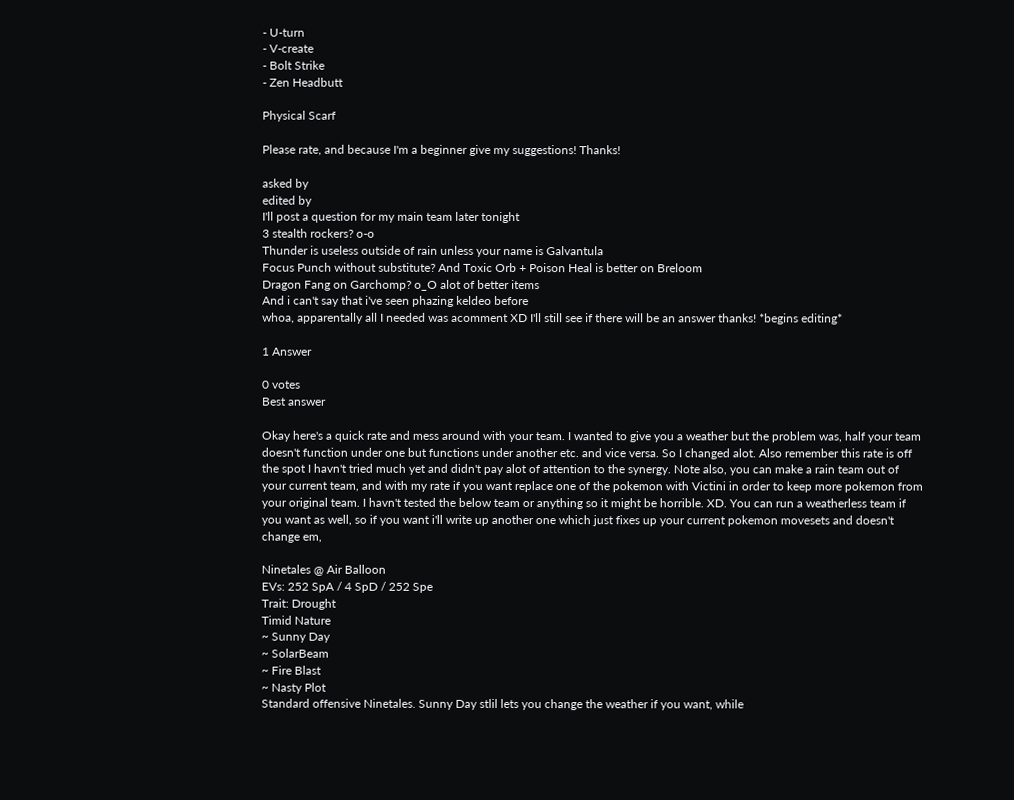- U-turn
- V-create
- Bolt Strike
- Zen Headbutt

Physical Scarf

Please rate, and because I'm a beginner give my suggestions! Thanks!

asked by
edited by
I'll post a question for my main team later tonight
3 stealth rockers? o-o
Thunder is useless outside of rain unless your name is Galvantula
Focus Punch without substitute? And Toxic Orb + Poison Heal is better on Breloom
Dragon Fang on Garchomp? o_O alot of better items
And i can't say that i've seen phazing keldeo before
whoa, apparentally all I needed was acomment XD I'll still see if there will be an answer thanks! *begins editing*

1 Answer

0 votes
Best answer

Okay here's a quick rate and mess around with your team. I wanted to give you a weather but the problem was, half your team doesn't function under one but functions under another etc. and vice versa. So I changed alot. Also remember this rate is off the spot I havn't tried much yet and didn't pay alot of attention to the synergy. Note also, you can make a rain team out of your current team, and with my rate if you want replace one of the pokemon with Victini in order to keep more pokemon from your original team. I havn't tested the below team or anything so it might be horrible. XD. You can run a weatherless team if you want as well, so if you want i'll write up another one which just fixes up your current pokemon movesets and doesn't change em,

Ninetales @ Air Balloon
EVs: 252 SpA / 4 SpD / 252 Spe
Trait: Drought
Timid Nature
~ Sunny Day
~ SolarBeam
~ Fire Blast
~ Nasty Plot
Standard offensive Ninetales. Sunny Day stlil lets you change the weather if you want, while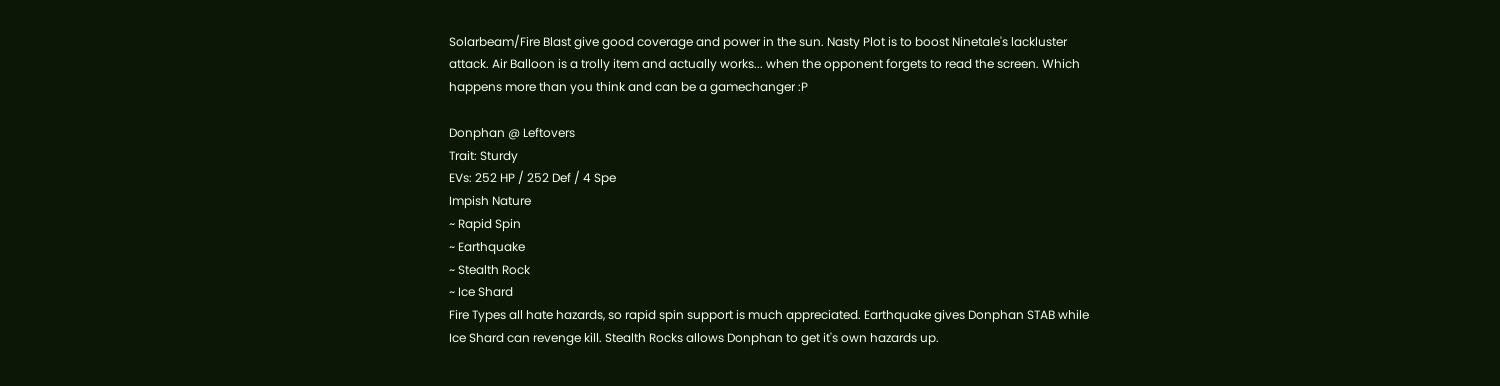Solarbeam/Fire Blast give good coverage and power in the sun. Nasty Plot is to boost Ninetale's lackluster attack. Air Balloon is a trolly item and actually works... when the opponent forgets to read the screen. Which happens more than you think and can be a gamechanger :P

Donphan @ Leftovers
Trait: Sturdy
EVs: 252 HP / 252 Def / 4 Spe
Impish Nature
~ Rapid Spin
~ Earthquake
~ Stealth Rock
~ Ice Shard
Fire Types all hate hazards, so rapid spin support is much appreciated. Earthquake gives Donphan STAB while Ice Shard can revenge kill. Stealth Rocks allows Donphan to get it's own hazards up.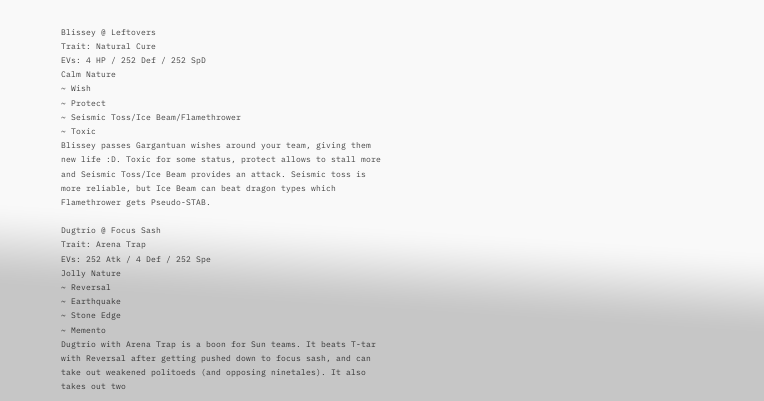Blissey @ Leftovers
Trait: Natural Cure
EVs: 4 HP / 252 Def / 252 SpD
Calm Nature
~ Wish
~ Protect
~ Seismic Toss/Ice Beam/Flamethrower
~ Toxic
Blissey passes Gargantuan wishes around your team, giving them new life :D. Toxic for some status, protect allows to stall more and Seismic Toss/Ice Beam provides an attack. Seismic toss is more reliable, but Ice Beam can beat dragon types which Flamethrower gets Pseudo-STAB.

Dugtrio @ Focus Sash
Trait: Arena Trap
EVs: 252 Atk / 4 Def / 252 Spe
Jolly Nature
~ Reversal
~ Earthquake
~ Stone Edge
~ Memento
Dugtrio with Arena Trap is a boon for Sun teams. It beats T-tar with Reversal after getting pushed down to focus sash, and can take out weakened politoeds (and opposing ninetales). It also takes out two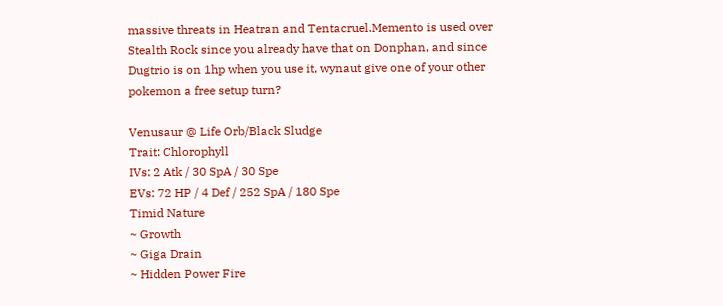massive threats in Heatran and Tentacruel.Memento is used over Stealth Rock since you already have that on Donphan, and since Dugtrio is on 1hp when you use it, wynaut give one of your other pokemon a free setup turn?

Venusaur @ Life Orb/Black Sludge
Trait: Chlorophyll
IVs: 2 Atk / 30 SpA / 30 Spe
EVs: 72 HP / 4 Def / 252 SpA / 180 Spe
Timid Nature
~ Growth
~ Giga Drain
~ Hidden Power Fire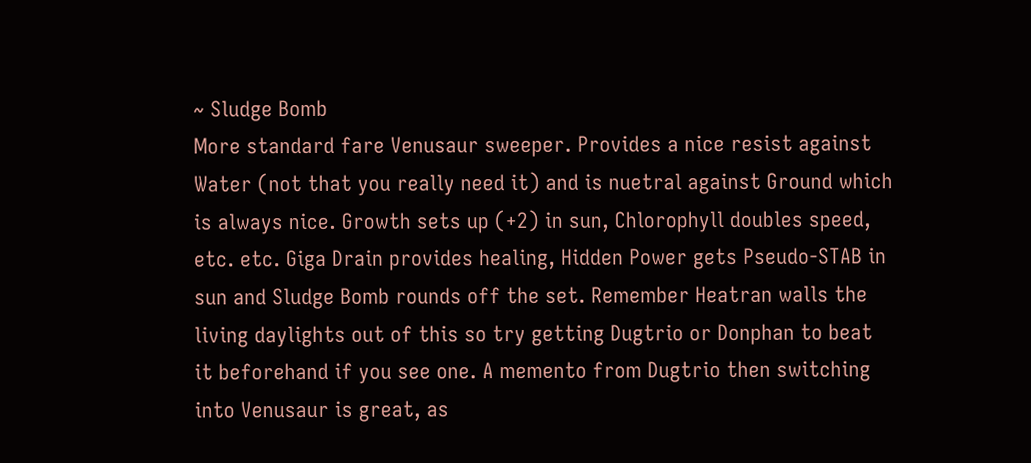~ Sludge Bomb
More standard fare Venusaur sweeper. Provides a nice resist against Water (not that you really need it) and is nuetral against Ground which is always nice. Growth sets up (+2) in sun, Chlorophyll doubles speed, etc. etc. Giga Drain provides healing, Hidden Power gets Pseudo-STAB in sun and Sludge Bomb rounds off the set. Remember Heatran walls the living daylights out of this so try getting Dugtrio or Donphan to beat it beforehand if you see one. A memento from Dugtrio then switching into Venusaur is great, as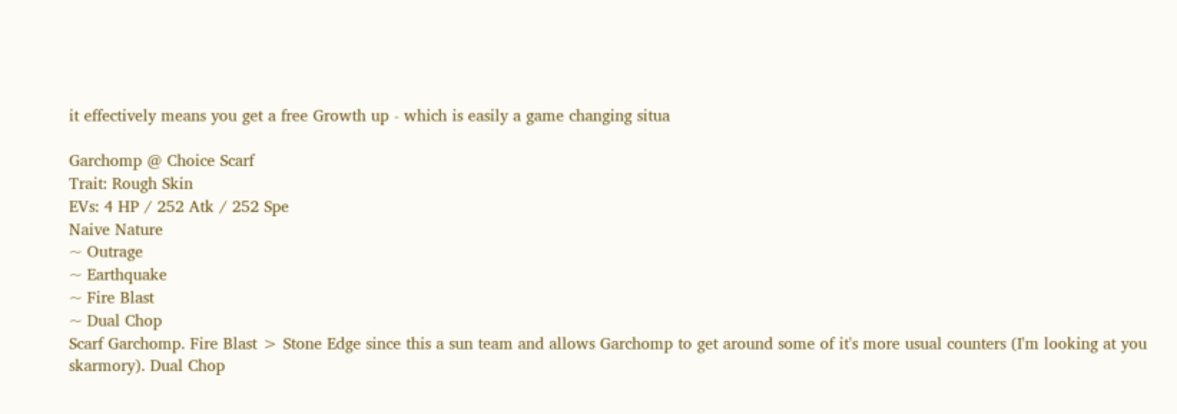it effectively means you get a free Growth up - which is easily a game changing situa

Garchomp @ Choice Scarf
Trait: Rough Skin
EVs: 4 HP / 252 Atk / 252 Spe
Naive Nature
~ Outrage
~ Earthquake
~ Fire Blast
~ Dual Chop
Scarf Garchomp. Fire Blast > Stone Edge since this a sun team and allows Garchomp to get around some of it's more usual counters (I'm looking at you skarmory). Dual Chop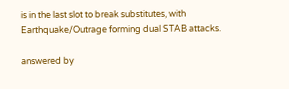is in the last slot to break substitutes, with Earthquake/Outrage forming dual STAB attacks.

answered by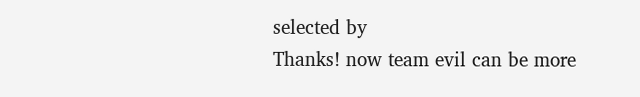selected by
Thanks! now team evil can be more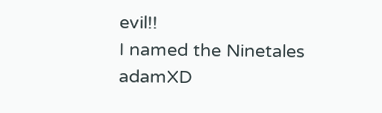evil!!
I named the Ninetales adamXD